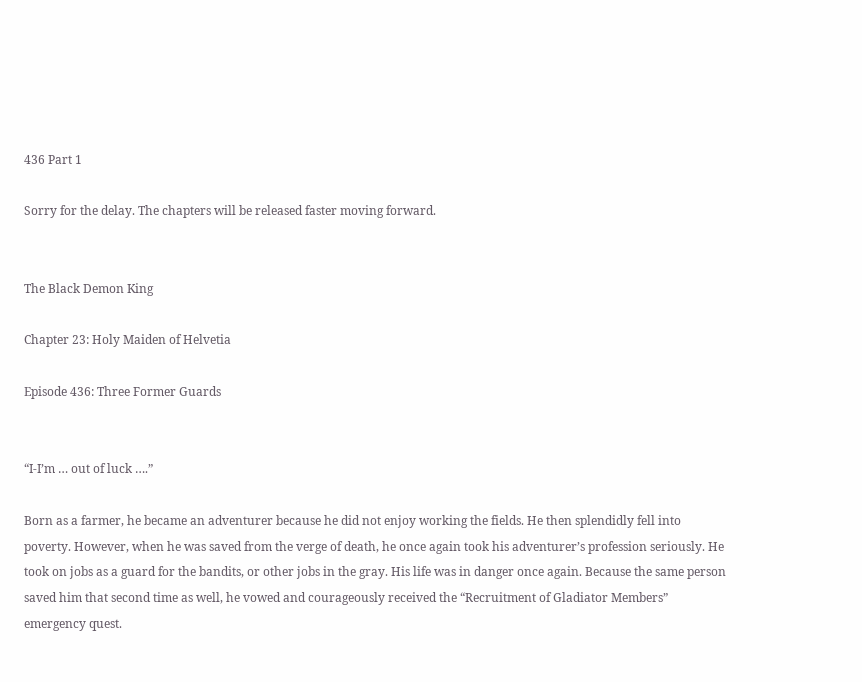436 Part 1

Sorry for the delay. The chapters will be released faster moving forward.


The Black Demon King

Chapter 23: Holy Maiden of Helvetia

Episode 436: Three Former Guards


“I-I’m … out of luck ….”

Born as a farmer, he became an adventurer because he did not enjoy working the fields. He then splendidly fell into poverty. However, when he was saved from the verge of death, he once again took his adventurer’s profession seriously. He took on jobs as a guard for the bandits, or other jobs in the gray. His life was in danger once again. Because the same person saved him that second time as well, he vowed and courageously received the “Recruitment of Gladiator Members” emergency quest.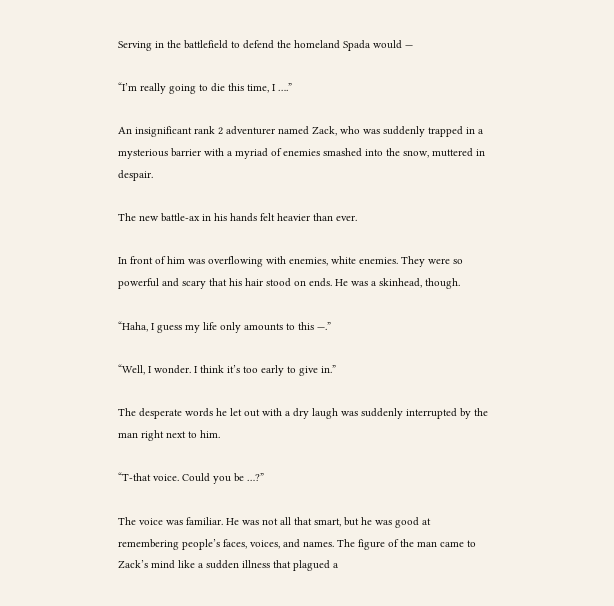Serving in the battlefield to defend the homeland Spada would —

“I’m really going to die this time, I ….”

An insignificant rank 2 adventurer named Zack, who was suddenly trapped in a mysterious barrier with a myriad of enemies smashed into the snow, muttered in despair.

The new battle-ax in his hands felt heavier than ever.

In front of him was overflowing with enemies, white enemies. They were so powerful and scary that his hair stood on ends. He was a skinhead, though.

“Haha, I guess my life only amounts to this —.”

“Well, I wonder. I think it’s too early to give in.”

The desperate words he let out with a dry laugh was suddenly interrupted by the man right next to him.

“T-that voice. Could you be …?”

The voice was familiar. He was not all that smart, but he was good at remembering people’s faces, voices, and names. The figure of the man came to Zack’s mind like a sudden illness that plagued a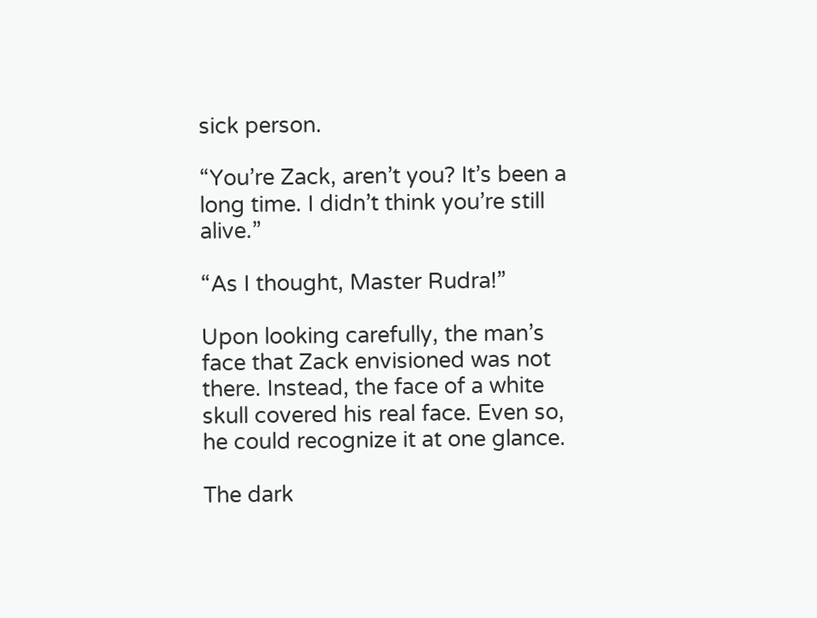sick person.

“You’re Zack, aren’t you? It’s been a long time. I didn’t think you’re still alive.”

“As I thought, Master Rudra!”

Upon looking carefully, the man’s face that Zack envisioned was not there. Instead, the face of a white skull covered his real face. Even so, he could recognize it at one glance.

The dark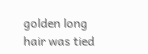golden long hair was tied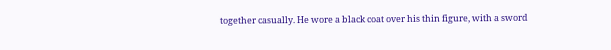together casually. He wore a black coat over his thin figure, with a sword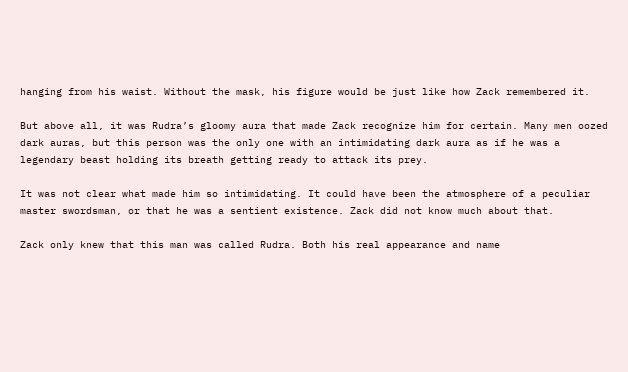hanging from his waist. Without the mask, his figure would be just like how Zack remembered it.

But above all, it was Rudra’s gloomy aura that made Zack recognize him for certain. Many men oozed dark auras, but this person was the only one with an intimidating dark aura as if he was a legendary beast holding its breath getting ready to attack its prey.

It was not clear what made him so intimidating. It could have been the atmosphere of a peculiar master swordsman, or that he was a sentient existence. Zack did not know much about that.

Zack only knew that this man was called Rudra. Both his real appearance and name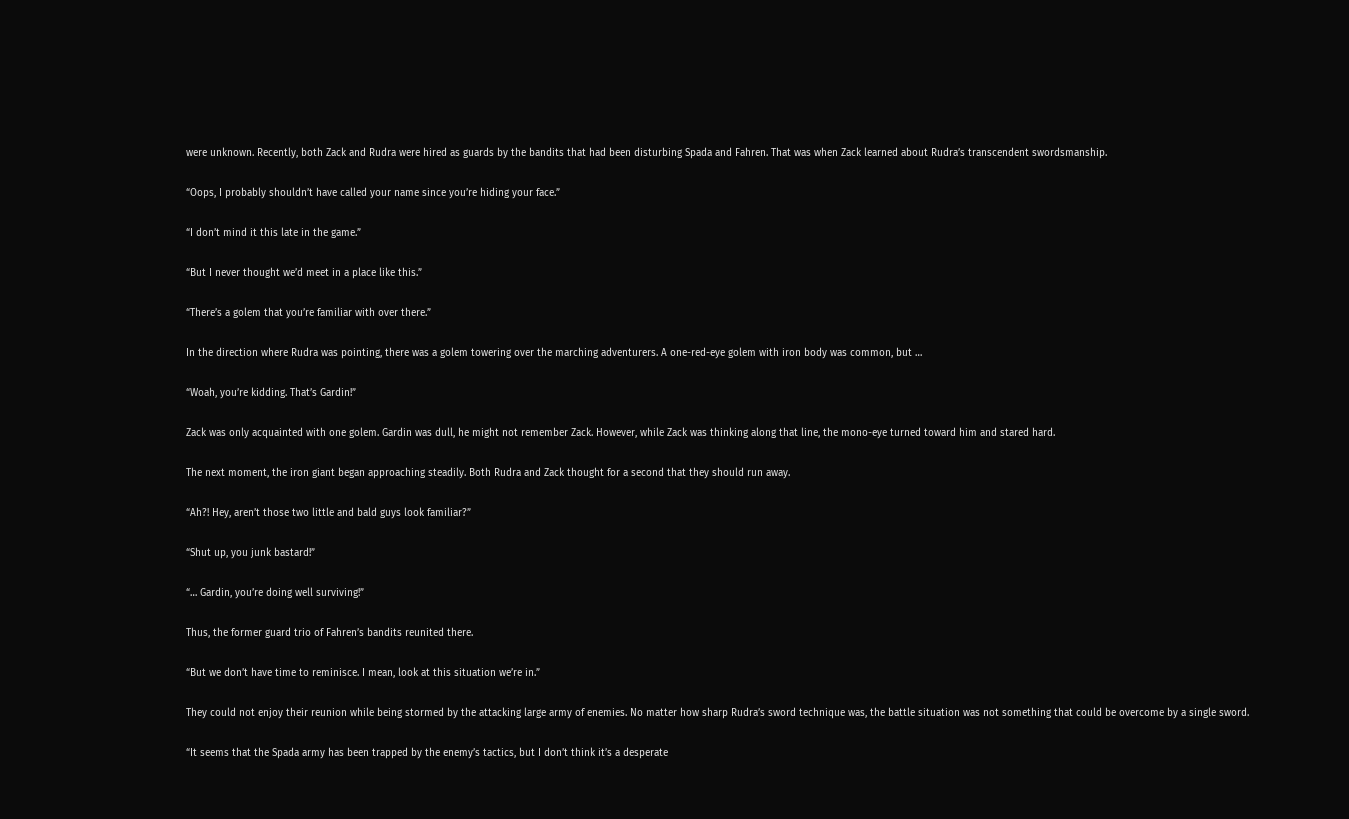were unknown. Recently, both Zack and Rudra were hired as guards by the bandits that had been disturbing Spada and Fahren. That was when Zack learned about Rudra’s transcendent swordsmanship.

“Oops, I probably shouldn’t have called your name since you’re hiding your face.”

“I don’t mind it this late in the game.”

“But I never thought we’d meet in a place like this.”

“There’s a golem that you’re familiar with over there.”

In the direction where Rudra was pointing, there was a golem towering over the marching adventurers. A one-red-eye golem with iron body was common, but …

“Woah, you’re kidding. That’s Gardin!”

Zack was only acquainted with one golem. Gardin was dull, he might not remember Zack. However, while Zack was thinking along that line, the mono-eye turned toward him and stared hard.

The next moment, the iron giant began approaching steadily. Both Rudra and Zack thought for a second that they should run away.

“Ah?! Hey, aren’t those two little and bald guys look familiar?”

“Shut up, you junk bastard!”

“… Gardin, you’re doing well surviving!”

Thus, the former guard trio of Fahren’s bandits reunited there.

“But we don’t have time to reminisce. I mean, look at this situation we’re in.”

They could not enjoy their reunion while being stormed by the attacking large army of enemies. No matter how sharp Rudra’s sword technique was, the battle situation was not something that could be overcome by a single sword.

“It seems that the Spada army has been trapped by the enemy’s tactics, but I don’t think it’s a desperate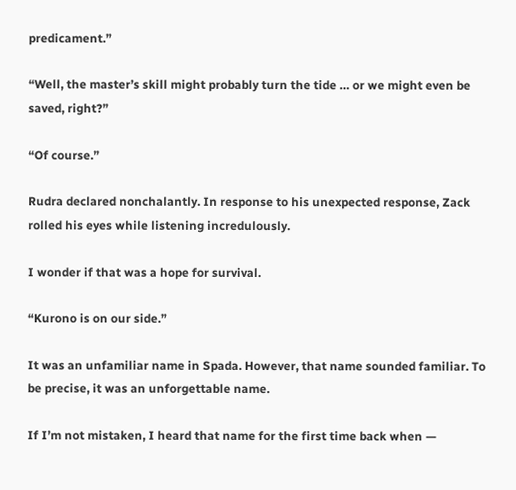predicament.”

“Well, the master’s skill might probably turn the tide … or we might even be saved, right?”

“Of course.”

Rudra declared nonchalantly. In response to his unexpected response, Zack rolled his eyes while listening incredulously.

I wonder if that was a hope for survival.

“Kurono is on our side.”

It was an unfamiliar name in Spada. However, that name sounded familiar. To be precise, it was an unforgettable name.

If I’m not mistaken, I heard that name for the first time back when —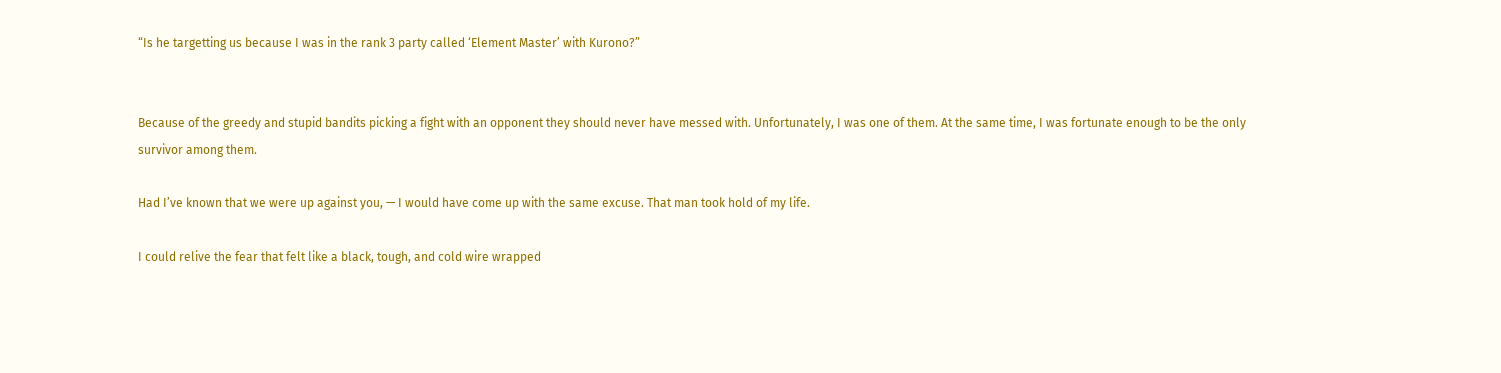“Is he targetting us because I was in the rank 3 party called ‘Element Master’ with Kurono?”


Because of the greedy and stupid bandits picking a fight with an opponent they should never have messed with. Unfortunately, I was one of them. At the same time, I was fortunate enough to be the only survivor among them.

Had I’ve known that we were up against you, — I would have come up with the same excuse. That man took hold of my life.

I could relive the fear that felt like a black, tough, and cold wire wrapped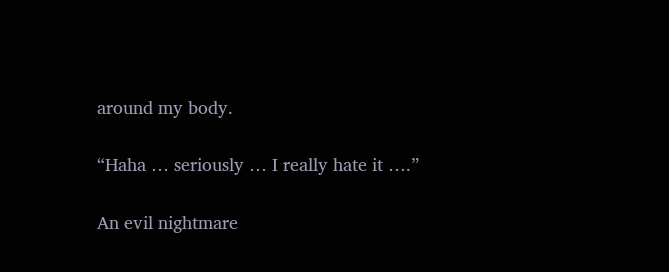around my body.

“Haha … seriously … I really hate it ….”

An evil nightmare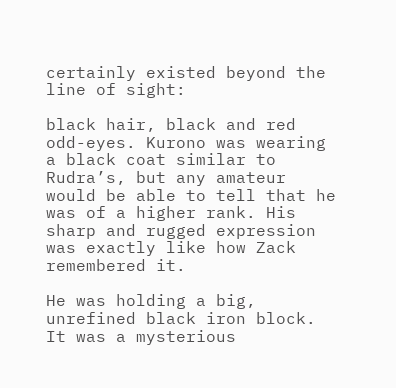certainly existed beyond the line of sight:

black hair, black and red odd-eyes. Kurono was wearing a black coat similar to Rudra’s, but any amateur would be able to tell that he was of a higher rank. His sharp and rugged expression was exactly like how Zack remembered it.

He was holding a big, unrefined black iron block. It was a mysterious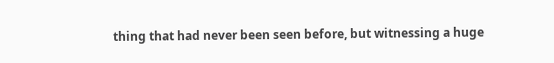thing that had never been seen before, but witnessing a huge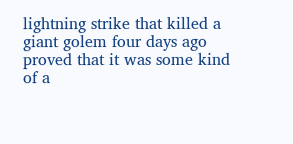lightning strike that killed a giant golem four days ago proved that it was some kind of a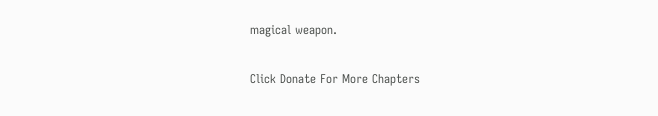magical weapon.

Click Donate For More Chapters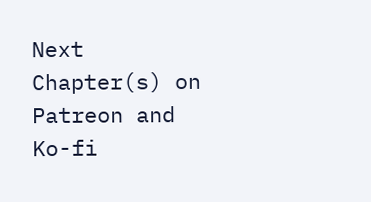Next Chapter(s) on Patreon and Ko-fi